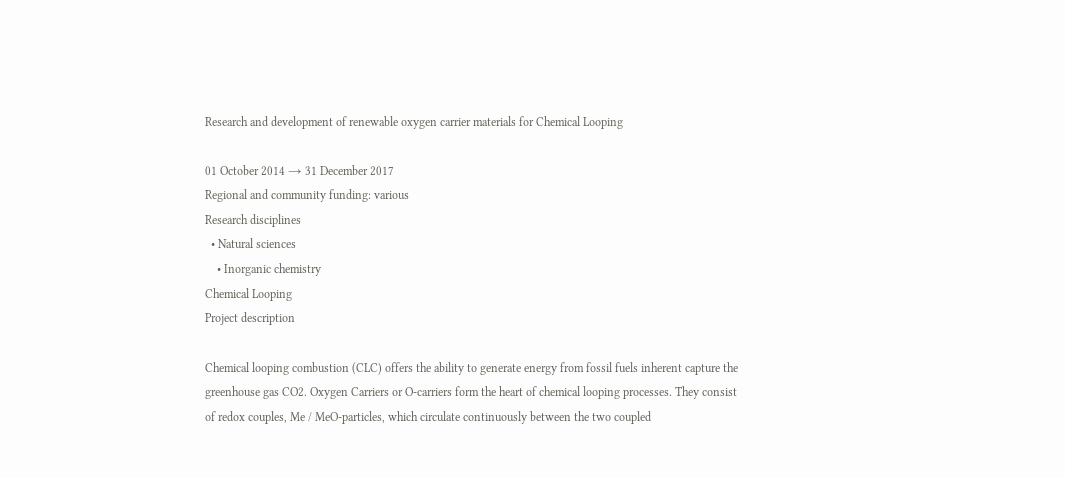Research and development of renewable oxygen carrier materials for Chemical Looping

01 October 2014 → 31 December 2017
Regional and community funding: various
Research disciplines
  • Natural sciences
    • Inorganic chemistry
Chemical Looping
Project description

Chemical looping combustion (CLC) offers the ability to generate energy from fossil fuels inherent capture the greenhouse gas CO2. Oxygen Carriers or O-carriers form the heart of chemical looping processes. They consist of redox couples, Me / MeO-particles, which circulate continuously between the two coupled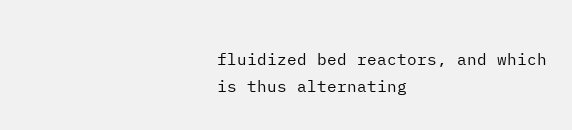fluidized bed reactors, and which is thus alternating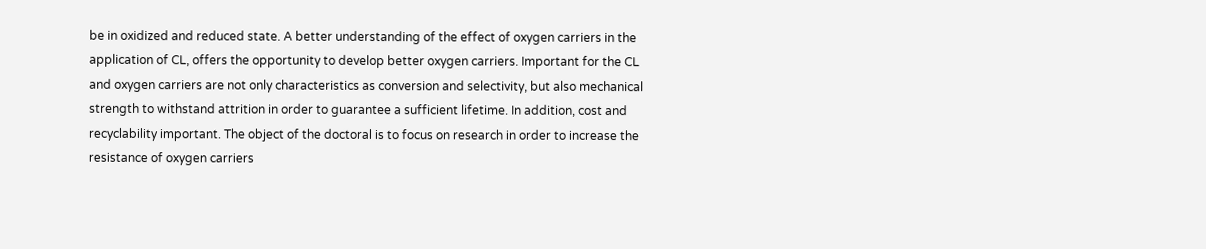be in oxidized and reduced state. A better understanding of the effect of oxygen carriers in the application of CL, offers the opportunity to develop better oxygen carriers. Important for the CL and oxygen carriers are not only characteristics as conversion and selectivity, but also mechanical strength to withstand attrition in order to guarantee a sufficient lifetime. In addition, cost and recyclability important. The object of the doctoral is to focus on research in order to increase the resistance of oxygen carriers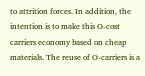to attrition forces. In addition, the intention is to make this O-cost carriers economy based on cheap materials. The reuse of O-carriers is a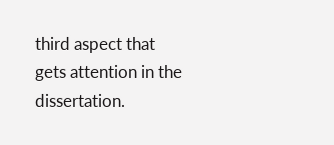third aspect that gets attention in the dissertation.